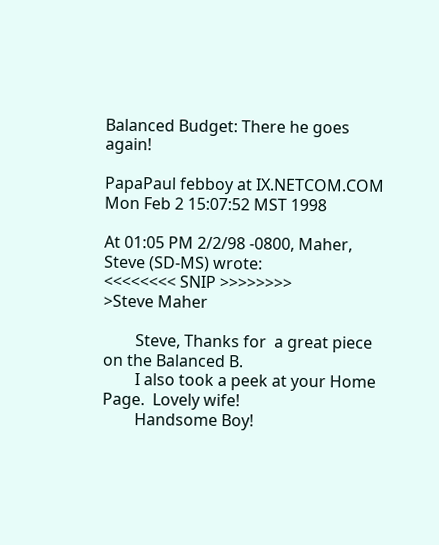Balanced Budget: There he goes again!

PapaPaul febboy at IX.NETCOM.COM
Mon Feb 2 15:07:52 MST 1998

At 01:05 PM 2/2/98 -0800, Maher, Steve (SD-MS) wrote:
<<<<<<<< SNIP >>>>>>>>
>Steve Maher

        Steve, Thanks for  a great piece on the Balanced B.
        I also took a peek at your Home Page.  Lovely wife!
        Handsome Boy!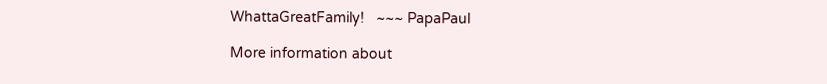WhattaGreatFamily!   ~~~ PapaPaul

More information about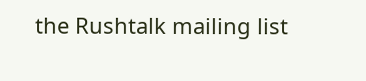the Rushtalk mailing list